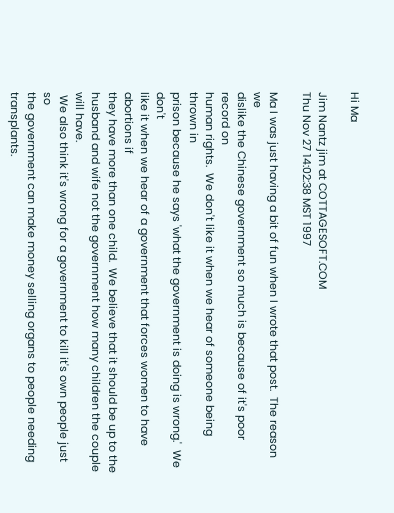Hi Ma

Jim Nantz jim at COTTAGESOFT.COM
Thu Nov 27 14:02:38 MST 1997

Ma I was just having a bit of fun when I wrote that post.  The reason we
dislike the Chinese government so much is because of it's poor record on
human rights.  We don't like it when we hear of someone being thrown in
prison because he says 'what the government is doing is wrong.'  We don't
like it when we hear of a government that forces women to have abortions if
they have more than one child.  We believe that it should be up to the
husband and wife not the government how many children the couple will have.
 We also think it's wrong for a government to kill it's own people just so
the government can make money selling organs to people needing transplants.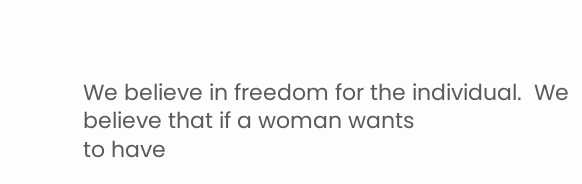We believe in freedom for the individual.  We believe that if a woman wants
to have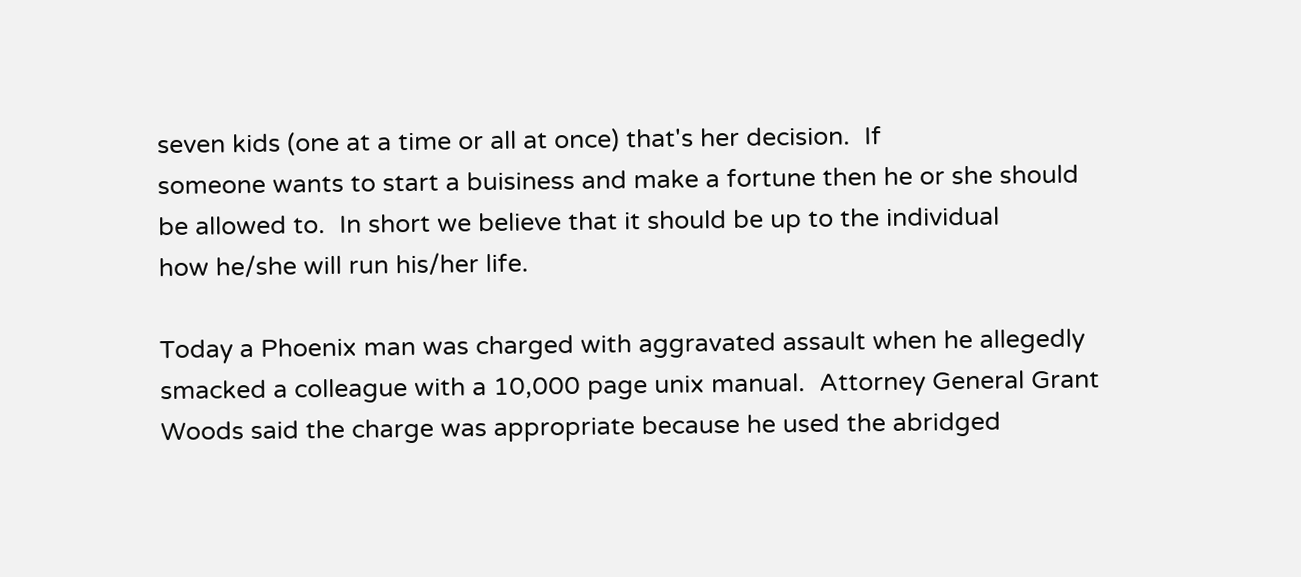seven kids (one at a time or all at once) that's her decision.  If
someone wants to start a buisiness and make a fortune then he or she should
be allowed to.  In short we believe that it should be up to the individual
how he/she will run his/her life.

Today a Phoenix man was charged with aggravated assault when he allegedly
smacked a colleague with a 10,000 page unix manual.  Attorney General Grant
Woods said the charge was appropriate because he used the abridged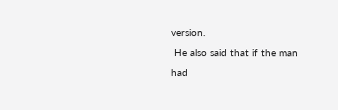version.
 He also said that if the man had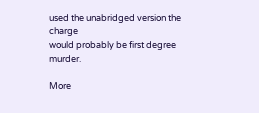used the unabridged version the charge
would probably be first degree murder.

More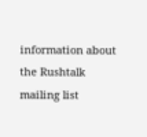information about the Rushtalk mailing list